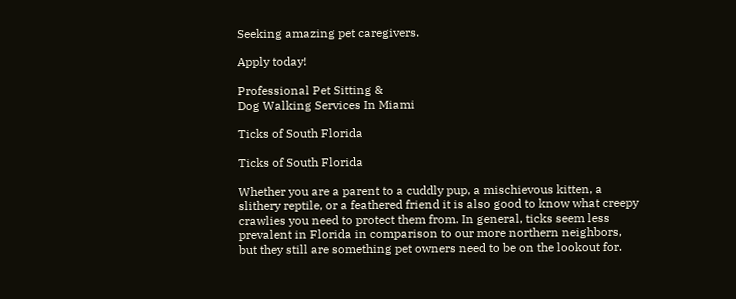Seeking amazing pet caregivers.

Apply today!

Professional Pet Sitting &
Dog Walking Services In Miami

Ticks of South Florida

Ticks of South Florida

Whether you are a parent to a cuddly pup, a mischievous kitten, a slithery reptile, or a feathered friend it is also good to know what creepy crawlies you need to protect them from. In general, ticks seem less prevalent in Florida in comparison to our more northern neighbors, but they still are something pet owners need to be on the lookout for.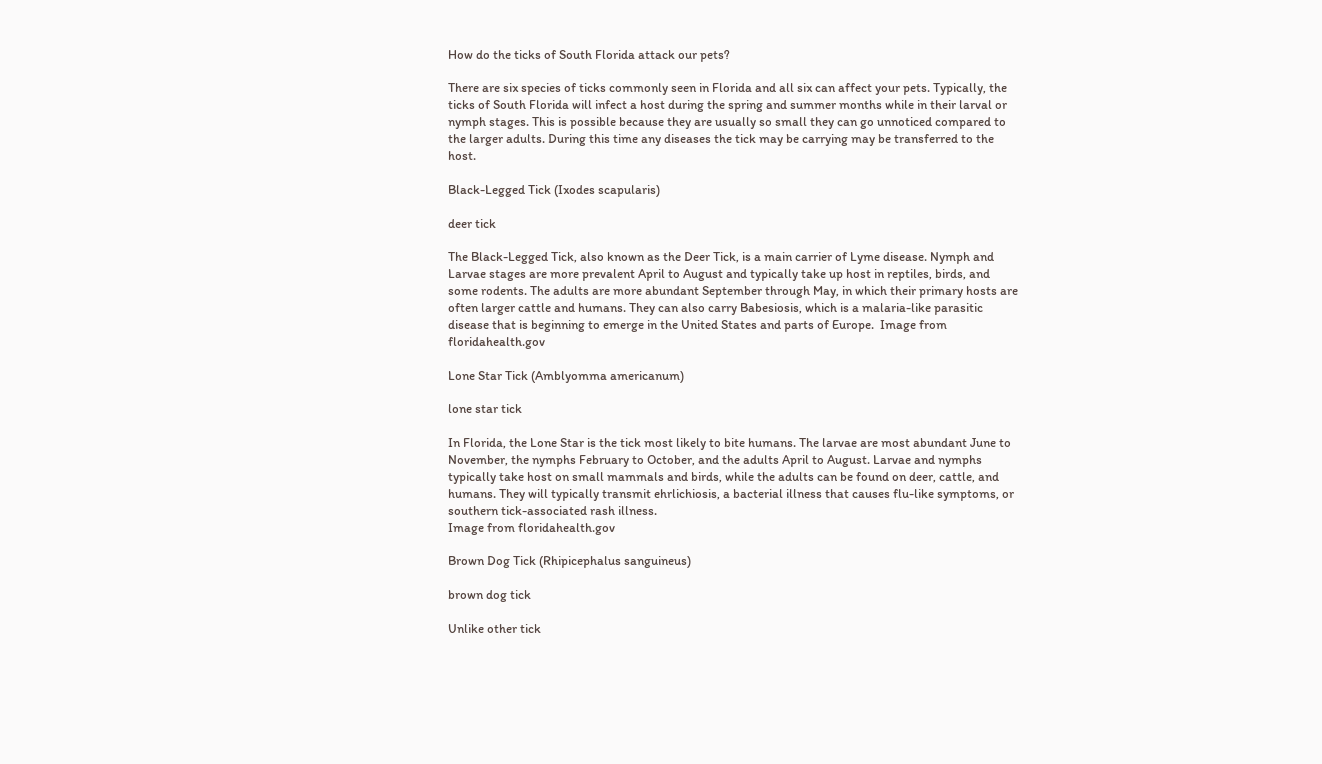How do the ticks of South Florida attack our pets?

There are six species of ticks commonly seen in Florida and all six can affect your pets. Typically, the ticks of South Florida will infect a host during the spring and summer months while in their larval or nymph stages. This is possible because they are usually so small they can go unnoticed compared to the larger adults. During this time any diseases the tick may be carrying may be transferred to the host.

Black-Legged Tick (Ixodes scapularis)

deer tick

The Black-Legged Tick, also known as the Deer Tick, is a main carrier of Lyme disease. Nymph and Larvae stages are more prevalent April to August and typically take up host in reptiles, birds, and some rodents. The adults are more abundant September through May, in which their primary hosts are often larger cattle and humans. They can also carry Babesiosis, which is a malaria-like parasitic disease that is beginning to emerge in the United States and parts of Europe.  Image from floridahealth.gov

Lone Star Tick (Amblyomma americanum)

lone star tick

In Florida, the Lone Star is the tick most likely to bite humans. The larvae are most abundant June to November, the nymphs February to October, and the adults April to August. Larvae and nymphs typically take host on small mammals and birds, while the adults can be found on deer, cattle, and humans. They will typically transmit ehrlichiosis, a bacterial illness that causes flu-like symptoms, or southern tick-associated rash illness.
Image from floridahealth.gov

Brown Dog Tick (Rhipicephalus sanguineus)

brown dog tick

Unlike other tick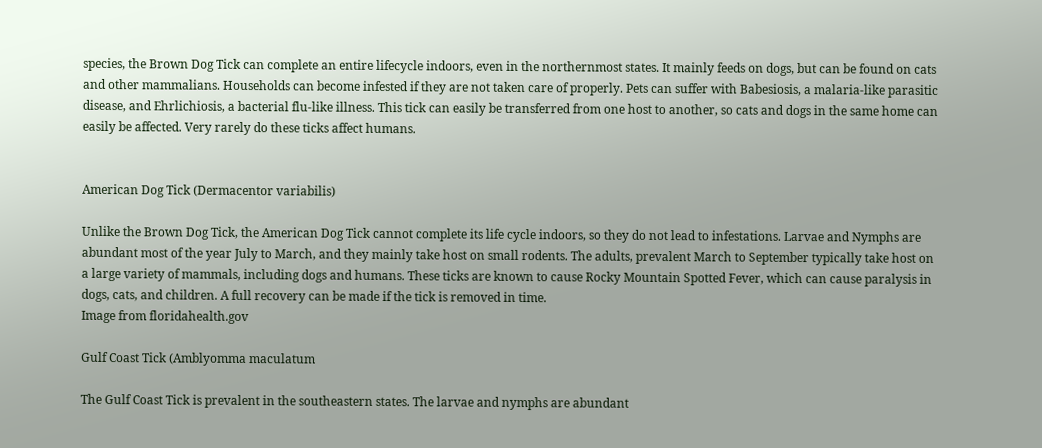species, the Brown Dog Tick can complete an entire lifecycle indoors, even in the northernmost states. It mainly feeds on dogs, but can be found on cats and other mammalians. Households can become infested if they are not taken care of properly. Pets can suffer with Babesiosis, a malaria-like parasitic disease, and Ehrlichiosis, a bacterial flu-like illness. This tick can easily be transferred from one host to another, so cats and dogs in the same home can easily be affected. Very rarely do these ticks affect humans.


American Dog Tick (Dermacentor variabilis)

Unlike the Brown Dog Tick, the American Dog Tick cannot complete its life cycle indoors, so they do not lead to infestations. Larvae and Nymphs are abundant most of the year July to March, and they mainly take host on small rodents. The adults, prevalent March to September typically take host on a large variety of mammals, including dogs and humans. These ticks are known to cause Rocky Mountain Spotted Fever, which can cause paralysis in dogs, cats, and children. A full recovery can be made if the tick is removed in time.
Image from floridahealth.gov

Gulf Coast Tick (Amblyomma maculatum

The Gulf Coast Tick is prevalent in the southeastern states. The larvae and nymphs are abundant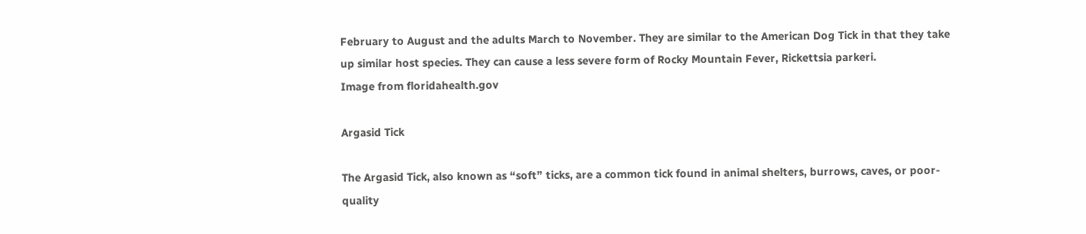February to August and the adults March to November. They are similar to the American Dog Tick in that they take up similar host species. They can cause a less severe form of Rocky Mountain Fever, Rickettsia parkeri.
Image from floridahealth.gov

Argasid Tick

The Argasid Tick, also known as “soft” ticks, are a common tick found in animal shelters, burrows, caves, or poor-quality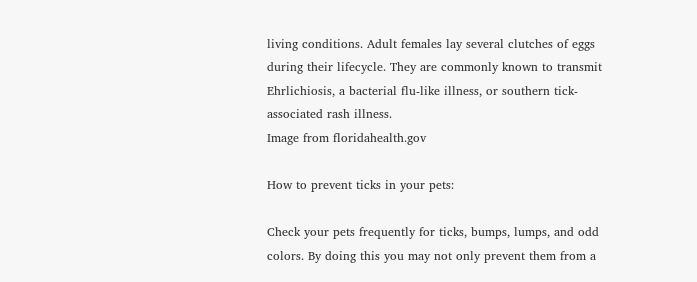living conditions. Adult females lay several clutches of eggs during their lifecycle. They are commonly known to transmit Ehrlichiosis, a bacterial flu-like illness, or southern tick-associated rash illness.
Image from floridahealth.gov

How to prevent ticks in your pets:

Check your pets frequently for ticks, bumps, lumps, and odd colors. By doing this you may not only prevent them from a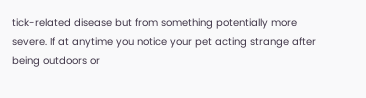tick-related disease but from something potentially more severe. If at anytime you notice your pet acting strange after being outdoors or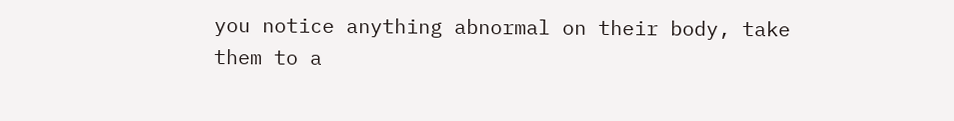you notice anything abnormal on their body, take them to a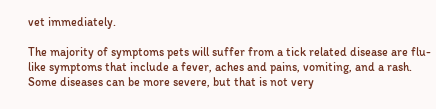vet immediately.

The majority of symptoms pets will suffer from a tick related disease are flu-like symptoms that include a fever, aches and pains, vomiting, and a rash. Some diseases can be more severe, but that is not very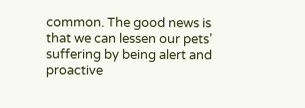common. The good news is that we can lessen our pets’ suffering by being alert and proactive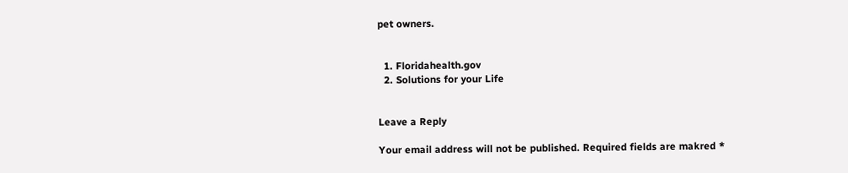pet owners.


  1. Floridahealth.gov
  2. Solutions for your Life


Leave a Reply

Your email address will not be published. Required fields are makred *